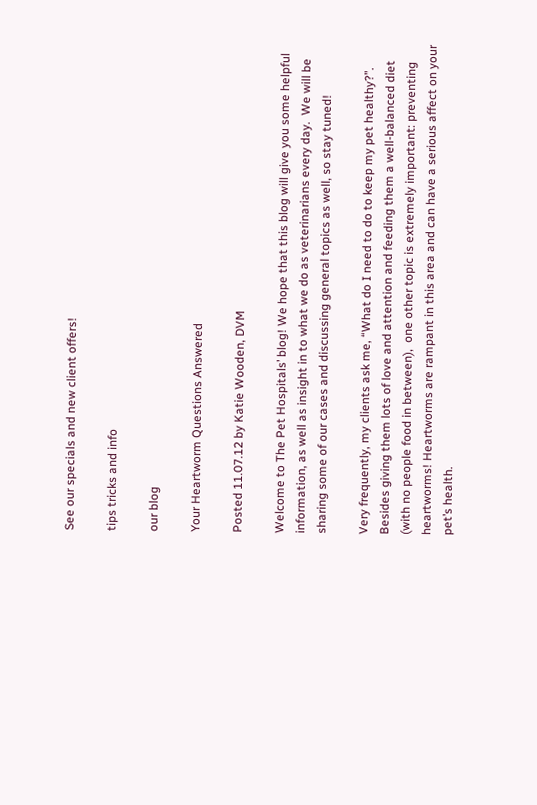See our specials and new client offers!

tips tricks and info

our blog

Your Heartworm Questions Answered

Posted 11.07.12 by Katie Wooden, DVM

Welcome to The Pet Hospitals’ blog! We hope that this blog will give you some helpful information, as well as insight in to what we do as veterinarians every day.  We will be sharing some of our cases and discussing general topics as well, so stay tuned!

Very frequently, my clients ask me, “What do I need to do to keep my pet healthy?”. Besides giving them lots of love and attention and feeding them a well-balanced diet (with no people food in between),  one other topic is extremely important: preventing heartworms! Heartworms are rampant in this area and can have a serious affect on your pet’s health.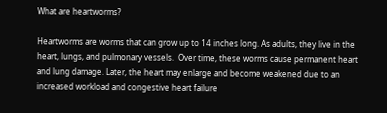What are heartworms?

Heartworms are worms that can grow up to 14 inches long. As adults, they live in the heart, lungs, and pulmonary vessels.  Over time, these worms cause permanent heart and lung damage. Later, the heart may enlarge and become weakened due to an increased workload and congestive heart failure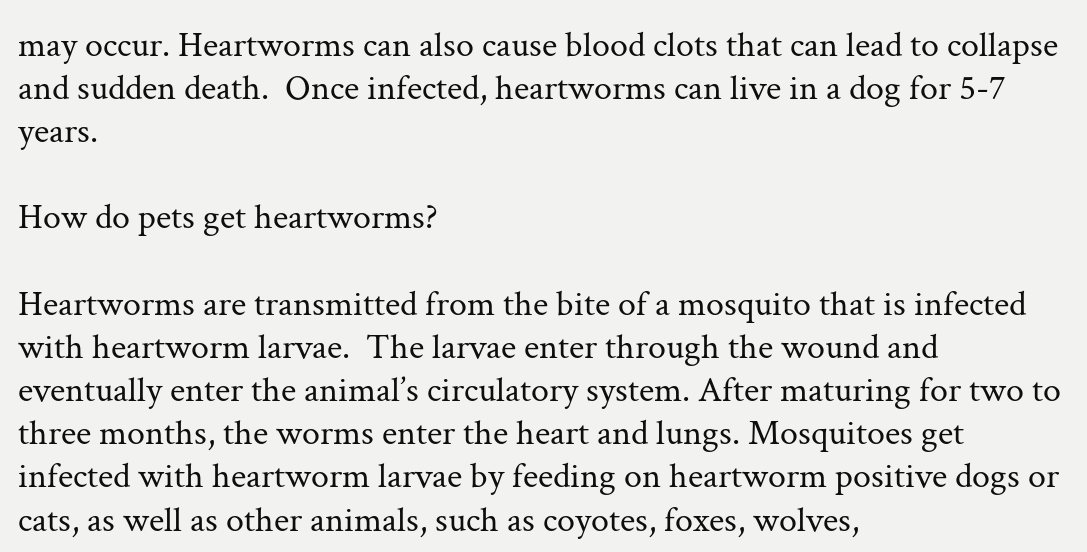may occur. Heartworms can also cause blood clots that can lead to collapse and sudden death.  Once infected, heartworms can live in a dog for 5-7 years.

How do pets get heartworms?

Heartworms are transmitted from the bite of a mosquito that is infected with heartworm larvae.  The larvae enter through the wound and eventually enter the animal’s circulatory system. After maturing for two to three months, the worms enter the heart and lungs. Mosquitoes get infected with heartworm larvae by feeding on heartworm positive dogs or cats, as well as other animals, such as coyotes, foxes, wolves,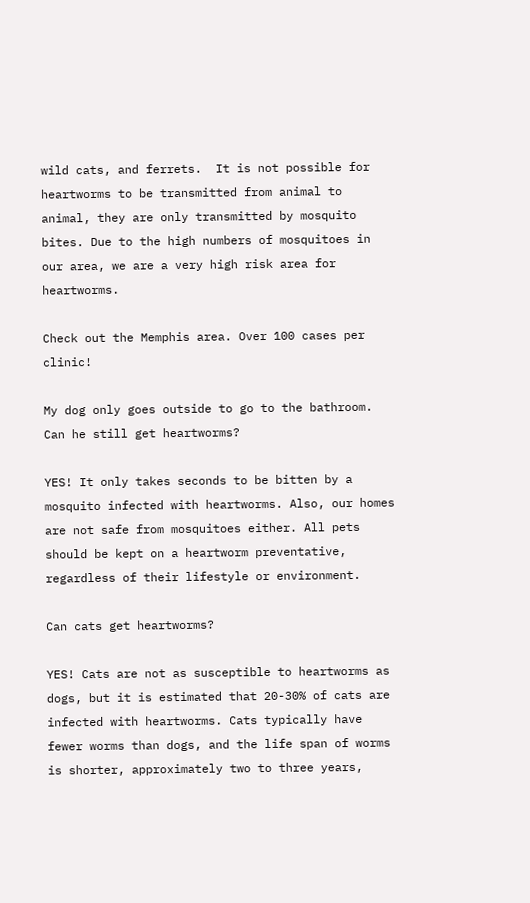wild cats, and ferrets.  It is not possible for heartworms to be transmitted from animal to animal, they are only transmitted by mosquito bites. Due to the high numbers of mosquitoes in our area, we are a very high risk area for heartworms.

Check out the Memphis area. Over 100 cases per clinic!

My dog only goes outside to go to the bathroom. Can he still get heartworms?

YES! It only takes seconds to be bitten by a mosquito infected with heartworms. Also, our homes are not safe from mosquitoes either. All pets should be kept on a heartworm preventative, regardless of their lifestyle or environment.

Can cats get heartworms?

YES! Cats are not as susceptible to heartworms as dogs, but it is estimated that 20-30% of cats are infected with heartworms. Cats typically have fewer worms than dogs, and the life span of worms is shorter, approximately two to three years,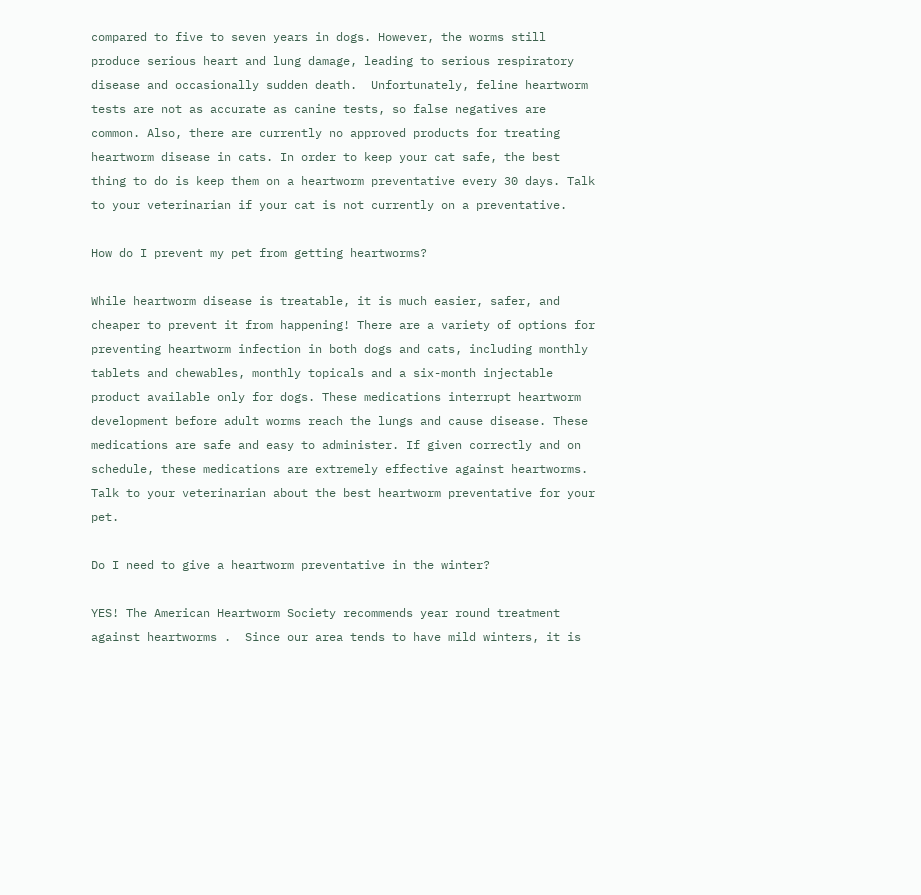compared to five to seven years in dogs. However, the worms still produce serious heart and lung damage, leading to serious respiratory disease and occasionally sudden death.  Unfortunately, feline heartworm tests are not as accurate as canine tests, so false negatives are common. Also, there are currently no approved products for treating heartworm disease in cats. In order to keep your cat safe, the best thing to do is keep them on a heartworm preventative every 30 days. Talk to your veterinarian if your cat is not currently on a preventative.

How do I prevent my pet from getting heartworms?

While heartworm disease is treatable, it is much easier, safer, and cheaper to prevent it from happening! There are a variety of options for preventing heartworm infection in both dogs and cats, including monthly tablets and chewables, monthly topicals and a six-month injectable product available only for dogs. These medications interrupt heartworm development before adult worms reach the lungs and cause disease. These medications are safe and easy to administer. If given correctly and on schedule, these medications are extremely effective against heartworms. Talk to your veterinarian about the best heartworm preventative for your pet.

Do I need to give a heartworm preventative in the winter?

YES! The American Heartworm Society recommends year round treatment against heartworms .  Since our area tends to have mild winters, it is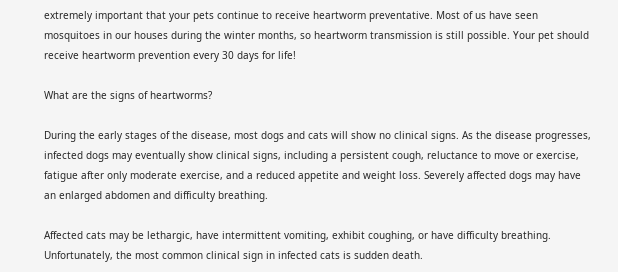extremely important that your pets continue to receive heartworm preventative. Most of us have seen mosquitoes in our houses during the winter months, so heartworm transmission is still possible. Your pet should receive heartworm prevention every 30 days for life!

What are the signs of heartworms?

During the early stages of the disease, most dogs and cats will show no clinical signs. As the disease progresses, infected dogs may eventually show clinical signs, including a persistent cough, reluctance to move or exercise, fatigue after only moderate exercise, and a reduced appetite and weight loss. Severely affected dogs may have an enlarged abdomen and difficulty breathing.

Affected cats may be lethargic, have intermittent vomiting, exhibit coughing, or have difficulty breathing. Unfortunately, the most common clinical sign in infected cats is sudden death.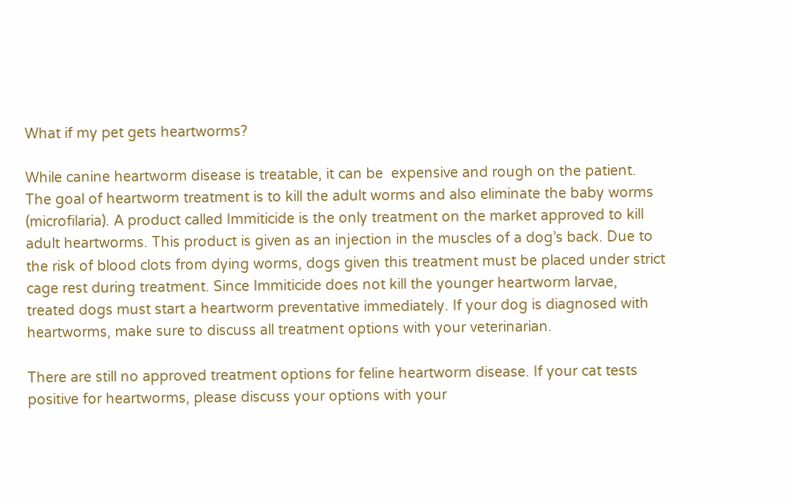What if my pet gets heartworms?

While canine heartworm disease is treatable, it can be  expensive and rough on the patient. The goal of heartworm treatment is to kill the adult worms and also eliminate the baby worms (microfilaria). A product called Immiticide is the only treatment on the market approved to kill adult heartworms. This product is given as an injection in the muscles of a dog’s back. Due to the risk of blood clots from dying worms, dogs given this treatment must be placed under strict cage rest during treatment. Since Immiticide does not kill the younger heartworm larvae, treated dogs must start a heartworm preventative immediately. If your dog is diagnosed with heartworms, make sure to discuss all treatment options with your veterinarian.

There are still no approved treatment options for feline heartworm disease. If your cat tests positive for heartworms, please discuss your options with your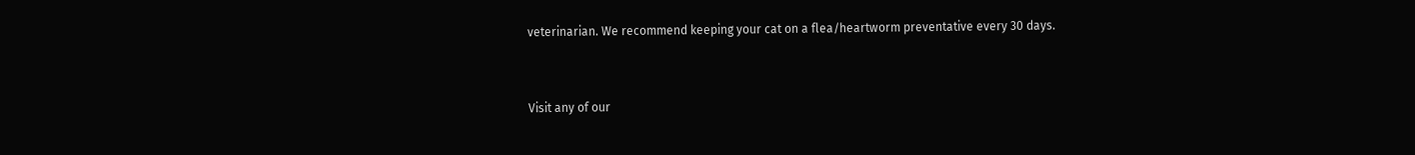veterinarian. We recommend keeping your cat on a flea/heartworm preventative every 30 days.


Visit any of our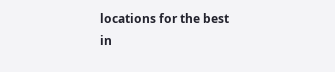locations for the best in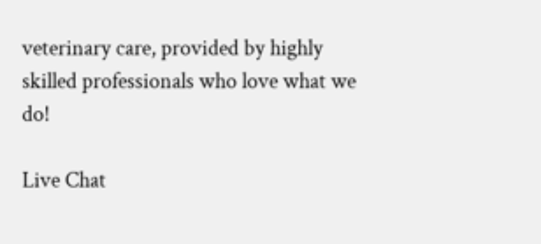veterinary care, provided by highly skilled professionals who love what we do!

Live Chat